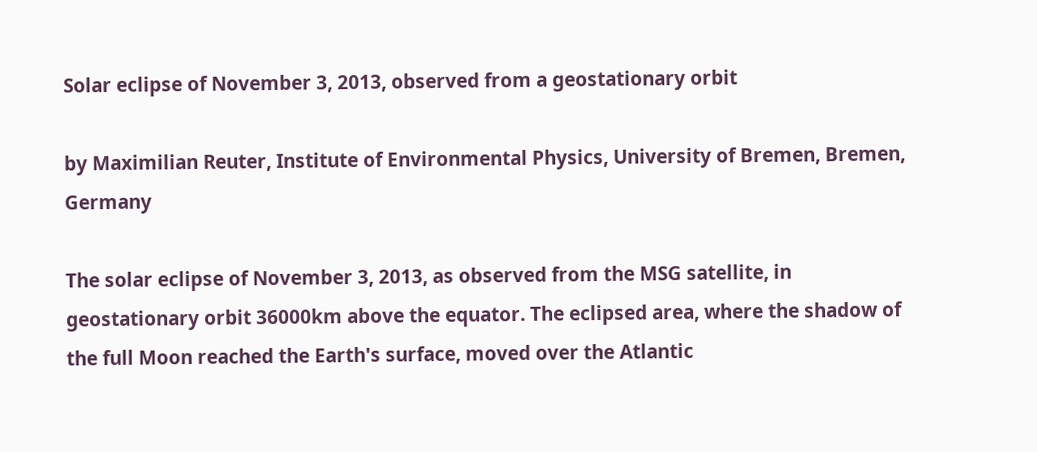Solar eclipse of November 3, 2013, observed from a geostationary orbit

by Maximilian Reuter, Institute of Environmental Physics, University of Bremen, Bremen, Germany

The solar eclipse of November 3, 2013, as observed from the MSG satellite, in geostationary orbit 36000km above the equator. The eclipsed area, where the shadow of the full Moon reached the Earth's surface, moved over the Atlantic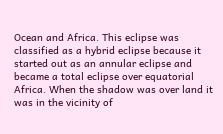Ocean and Africa. This eclipse was classified as a hybrid eclipse because it started out as an annular eclipse and became a total eclipse over equatorial Africa. When the shadow was over land it was in the vicinity of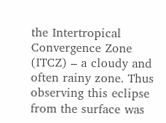the Intertropical Convergence Zone (ITCZ) – a cloudy and often rainy zone. Thus observing this eclipse from the surface was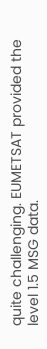quite challenging. EUMETSAT provided the level 1.5 MSG data.